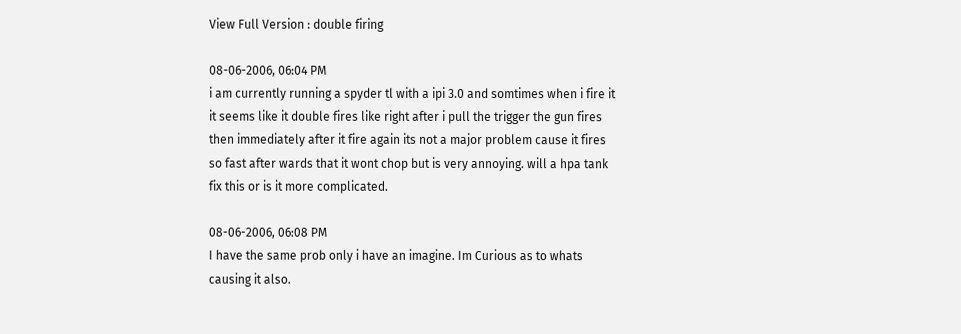View Full Version : double firing

08-06-2006, 06:04 PM
i am currently running a spyder tl with a ipi 3.0 and somtimes when i fire it it seems like it double fires like right after i pull the trigger the gun fires then immediately after it fire again its not a major problem cause it fires so fast after wards that it wont chop but is very annoying. will a hpa tank fix this or is it more complicated.

08-06-2006, 06:08 PM
I have the same prob only i have an imagine. Im Curious as to whats causing it also.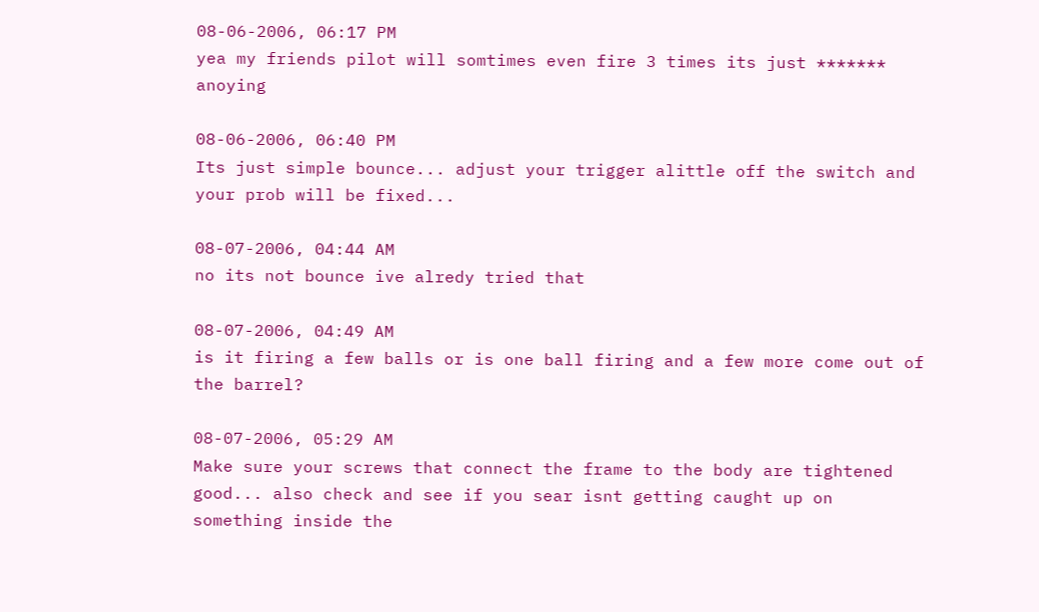08-06-2006, 06:17 PM
yea my friends pilot will somtimes even fire 3 times its just ******* anoying

08-06-2006, 06:40 PM
Its just simple bounce... adjust your trigger alittle off the switch and your prob will be fixed...

08-07-2006, 04:44 AM
no its not bounce ive alredy tried that

08-07-2006, 04:49 AM
is it firing a few balls or is one ball firing and a few more come out of the barrel?

08-07-2006, 05:29 AM
Make sure your screws that connect the frame to the body are tightened good... also check and see if you sear isnt getting caught up on something inside the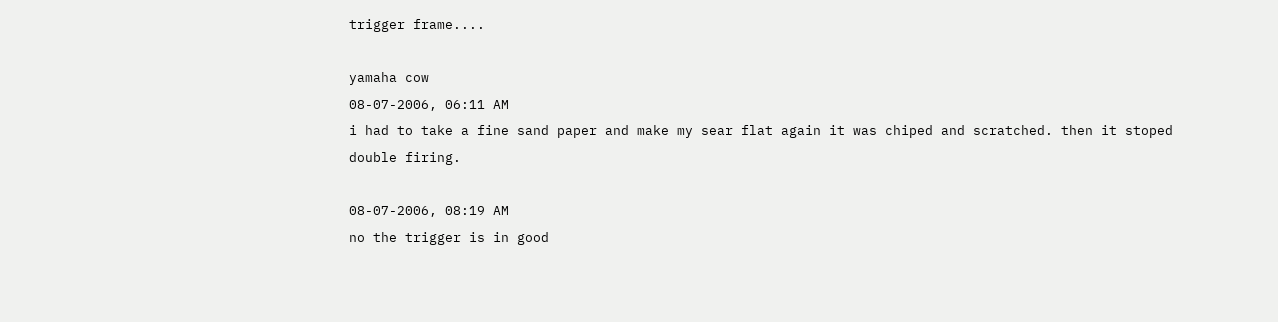trigger frame....

yamaha cow
08-07-2006, 06:11 AM
i had to take a fine sand paper and make my sear flat again it was chiped and scratched. then it stoped double firing.

08-07-2006, 08:19 AM
no the trigger is in good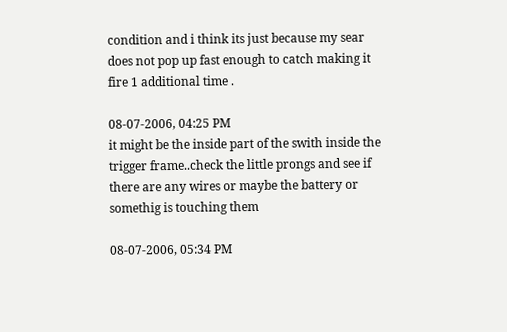condition and i think its just because my sear does not pop up fast enough to catch making it fire 1 additional time .

08-07-2006, 04:25 PM
it might be the inside part of the swith inside the trigger frame..check the little prongs and see if there are any wires or maybe the battery or somethig is touching them

08-07-2006, 05:34 PM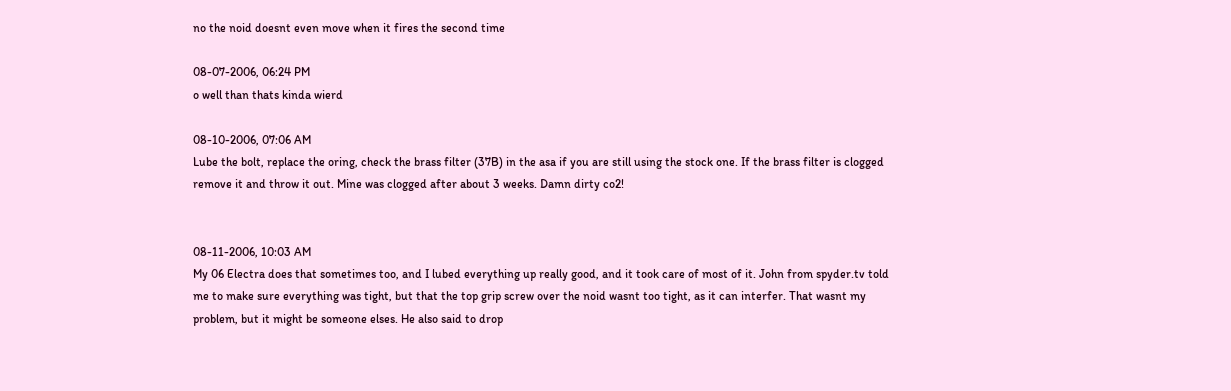no the noid doesnt even move when it fires the second time

08-07-2006, 06:24 PM
o well than thats kinda wierd

08-10-2006, 07:06 AM
Lube the bolt, replace the oring, check the brass filter (37B) in the asa if you are still using the stock one. If the brass filter is clogged remove it and throw it out. Mine was clogged after about 3 weeks. Damn dirty co2!


08-11-2006, 10:03 AM
My 06 Electra does that sometimes too, and I lubed everything up really good, and it took care of most of it. John from spyder.tv told me to make sure everything was tight, but that the top grip screw over the noid wasnt too tight, as it can interfer. That wasnt my problem, but it might be someone elses. He also said to drop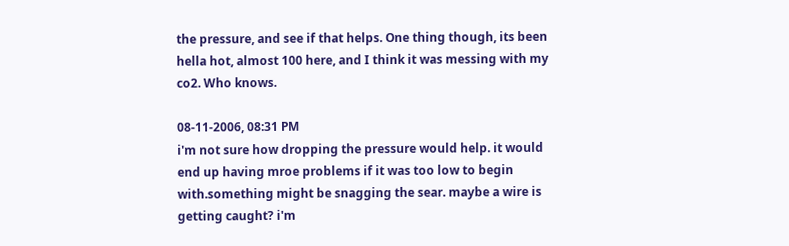the pressure, and see if that helps. One thing though, its been hella hot, almost 100 here, and I think it was messing with my co2. Who knows.

08-11-2006, 08:31 PM
i'm not sure how dropping the pressure would help. it would end up having mroe problems if it was too low to begin with.something might be snagging the sear. maybe a wire is getting caught? i'm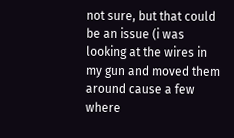not sure, but that could be an issue (i was looking at the wires in my gun and moved them around cause a few where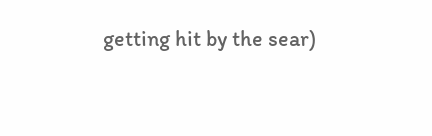getting hit by the sear)